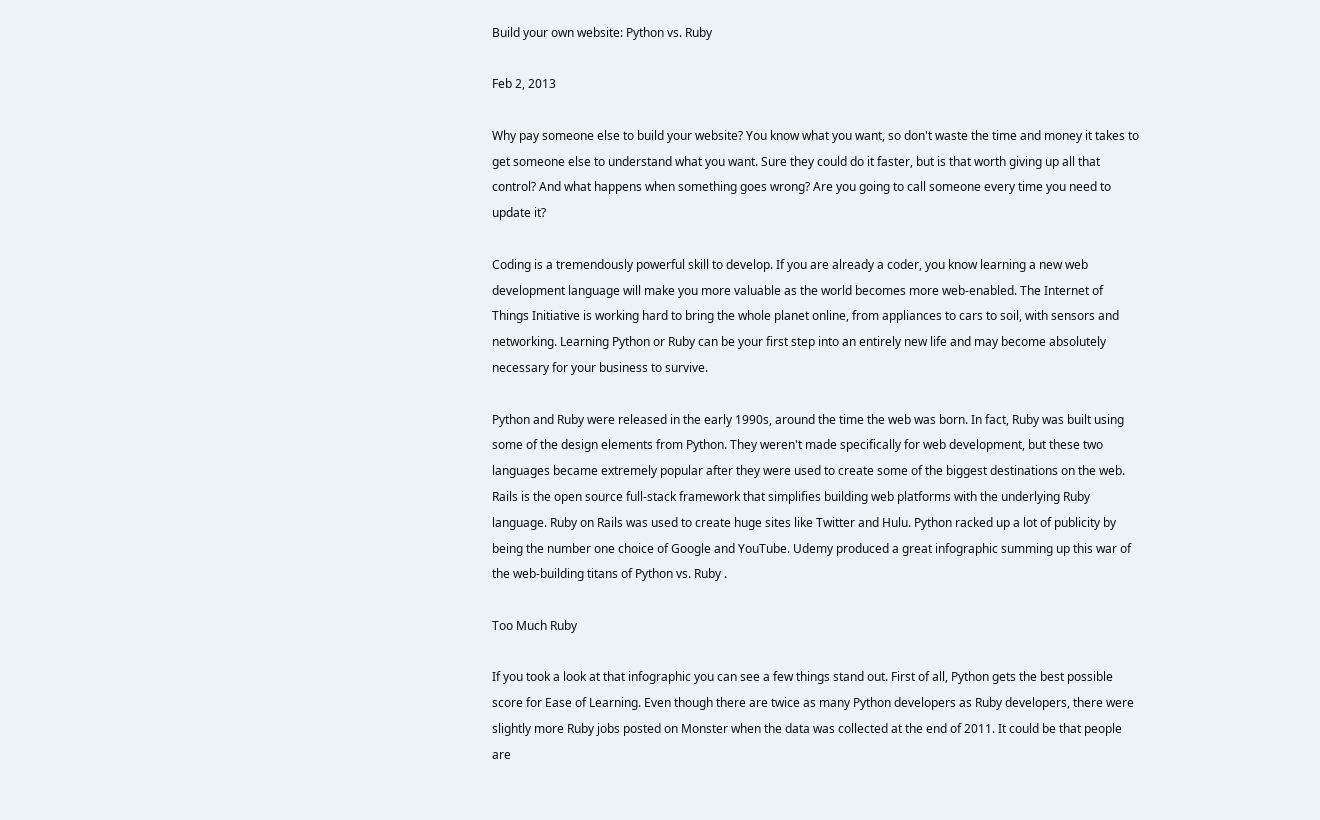Build your own website: Python vs. Ruby

Feb 2, 2013

Why pay someone else to build your website? You know what you want, so don't waste the time and money it takes to get someone else to understand what you want. Sure they could do it faster, but is that worth giving up all that control? And what happens when something goes wrong? Are you going to call someone every time you need to update it?

Coding is a tremendously powerful skill to develop. If you are already a coder, you know learning a new web development language will make you more valuable as the world becomes more web-enabled. The Internet of Things Initiative is working hard to bring the whole planet online, from appliances to cars to soil, with sensors and networking. Learning Python or Ruby can be your first step into an entirely new life and may become absolutely necessary for your business to survive.

Python and Ruby were released in the early 1990s, around the time the web was born. In fact, Ruby was built using some of the design elements from Python. They weren't made specifically for web development, but these two languages became extremely popular after they were used to create some of the biggest destinations on the web. Rails is the open source full-stack framework that simplifies building web platforms with the underlying Ruby language. Ruby on Rails was used to create huge sites like Twitter and Hulu. Python racked up a lot of publicity by being the number one choice of Google and YouTube. Udemy produced a great infographic summing up this war of the web-building titans of Python vs. Ruby .

Too Much Ruby

If you took a look at that infographic you can see a few things stand out. First of all, Python gets the best possible score for Ease of Learning. Even though there are twice as many Python developers as Ruby developers, there were slightly more Ruby jobs posted on Monster when the data was collected at the end of 2011. It could be that people are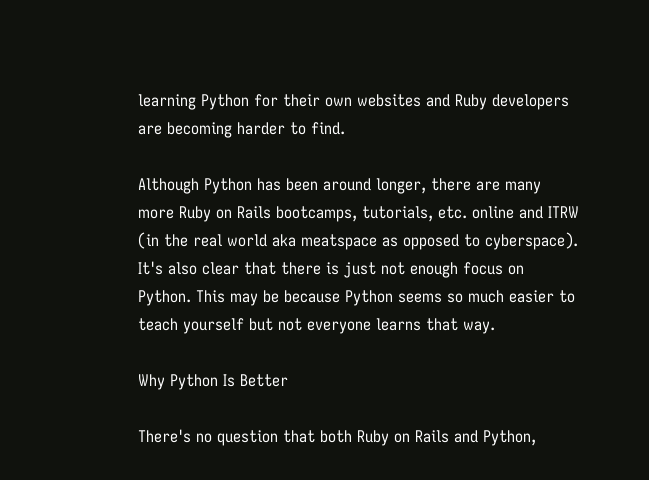learning Python for their own websites and Ruby developers are becoming harder to find.

Although Python has been around longer, there are many more Ruby on Rails bootcamps, tutorials, etc. online and ITRW (in the real world aka meatspace as opposed to cyberspace). It's also clear that there is just not enough focus on Python. This may be because Python seems so much easier to teach yourself but not everyone learns that way.

Why Python Is Better

There's no question that both Ruby on Rails and Python,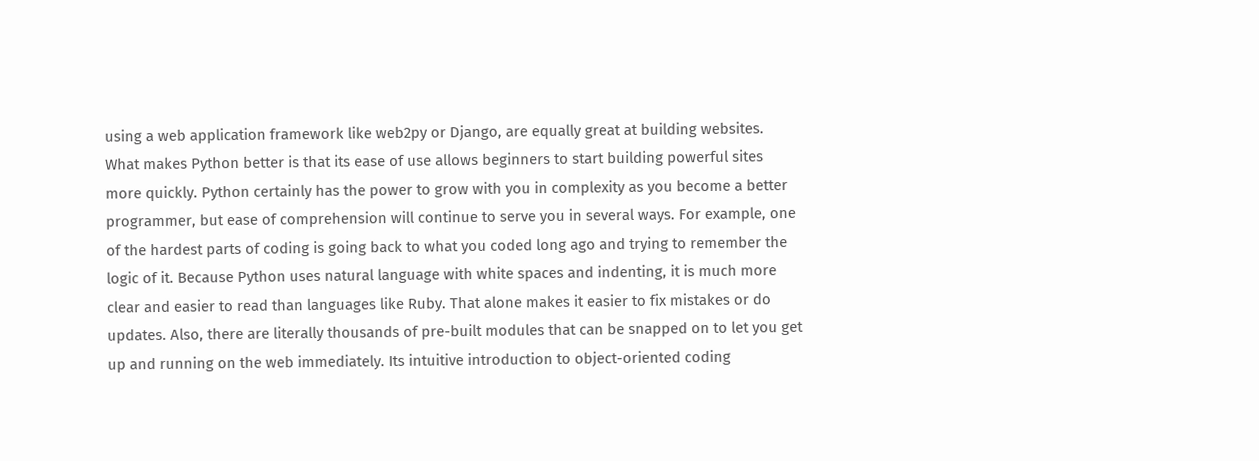using a web application framework like web2py or Django, are equally great at building websites. What makes Python better is that its ease of use allows beginners to start building powerful sites more quickly. Python certainly has the power to grow with you in complexity as you become a better programmer, but ease of comprehension will continue to serve you in several ways. For example, one of the hardest parts of coding is going back to what you coded long ago and trying to remember the logic of it. Because Python uses natural language with white spaces and indenting, it is much more clear and easier to read than languages like Ruby. That alone makes it easier to fix mistakes or do updates. Also, there are literally thousands of pre-built modules that can be snapped on to let you get up and running on the web immediately. Its intuitive introduction to object-oriented coding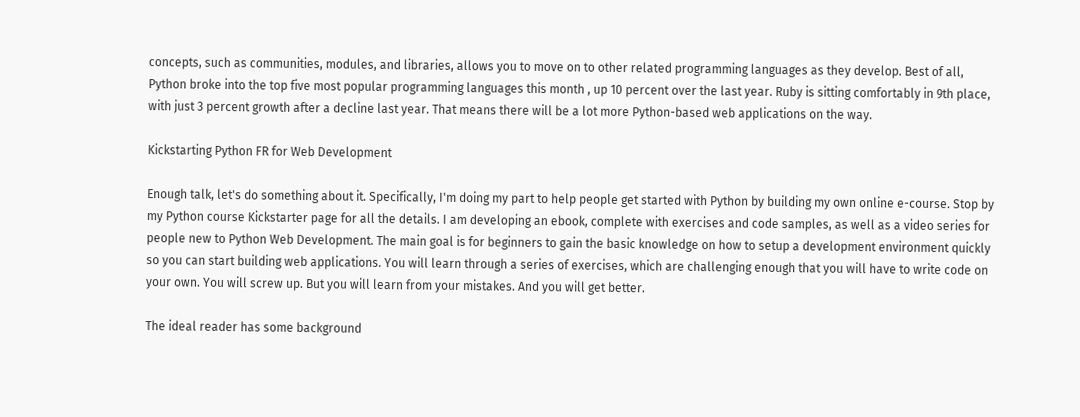concepts, such as communities, modules, and libraries, allows you to move on to other related programming languages as they develop. Best of all, Python broke into the top five most popular programming languages this month , up 10 percent over the last year. Ruby is sitting comfortably in 9th place, with just 3 percent growth after a decline last year. That means there will be a lot more Python-based web applications on the way.

Kickstarting Python FR for Web Development

Enough talk, let's do something about it. Specifically, I'm doing my part to help people get started with Python by building my own online e-course. Stop by my Python course Kickstarter page for all the details. I am developing an ebook, complete with exercises and code samples, as well as a video series for people new to Python Web Development. The main goal is for beginners to gain the basic knowledge on how to setup a development environment quickly so you can start building web applications. You will learn through a series of exercises, which are challenging enough that you will have to write code on your own. You will screw up. But you will learn from your mistakes. And you will get better.

The ideal reader has some background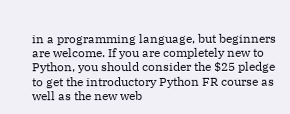in a programming language, but beginners are welcome. If you are completely new to Python, you should consider the $25 pledge to get the introductory Python FR course as well as the new web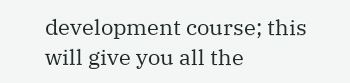development course; this will give you all the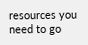resources you need to go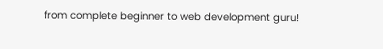from complete beginner to web development guru!